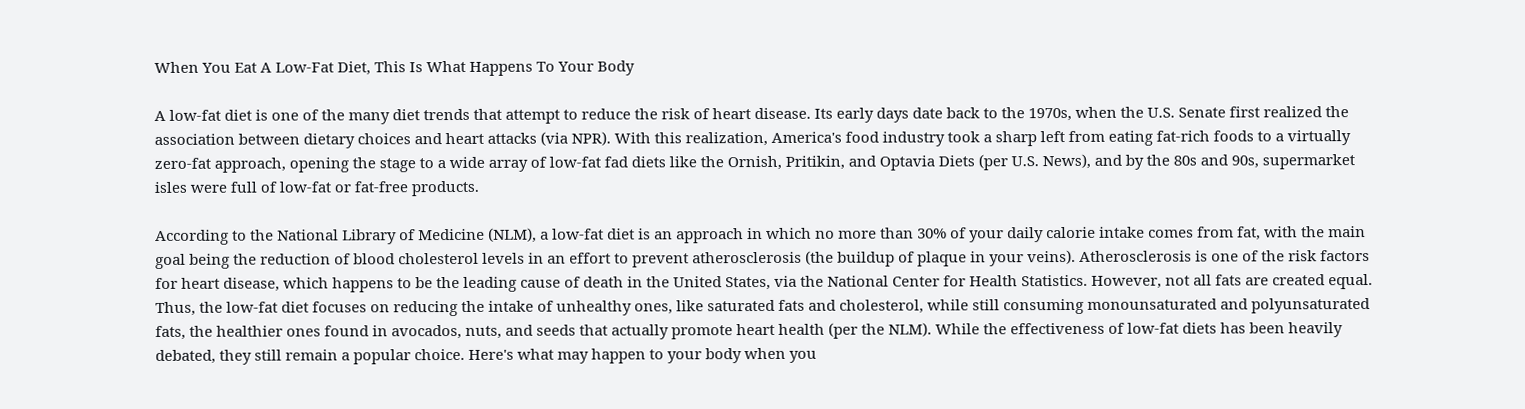When You Eat A Low-Fat Diet, This Is What Happens To Your Body

A low-fat diet is one of the many diet trends that attempt to reduce the risk of heart disease. Its early days date back to the 1970s, when the U.S. Senate first realized the association between dietary choices and heart attacks (via NPR). With this realization, America's food industry took a sharp left from eating fat-rich foods to a virtually zero-fat approach, opening the stage to a wide array of low-fat fad diets like the Ornish, Pritikin, and Optavia Diets (per U.S. News), and by the 80s and 90s, supermarket isles were full of low-fat or fat-free products.

According to the National Library of Medicine (NLM), a low-fat diet is an approach in which no more than 30% of your daily calorie intake comes from fat, with the main goal being the reduction of blood cholesterol levels in an effort to prevent atherosclerosis (the buildup of plaque in your veins). Atherosclerosis is one of the risk factors for heart disease, which happens to be the leading cause of death in the United States, via the National Center for Health Statistics. However, not all fats are created equal. Thus, the low-fat diet focuses on reducing the intake of unhealthy ones, like saturated fats and cholesterol, while still consuming monounsaturated and polyunsaturated fats, the healthier ones found in avocados, nuts, and seeds that actually promote heart health (per the NLM). While the effectiveness of low-fat diets has been heavily debated, they still remain a popular choice. Here's what may happen to your body when you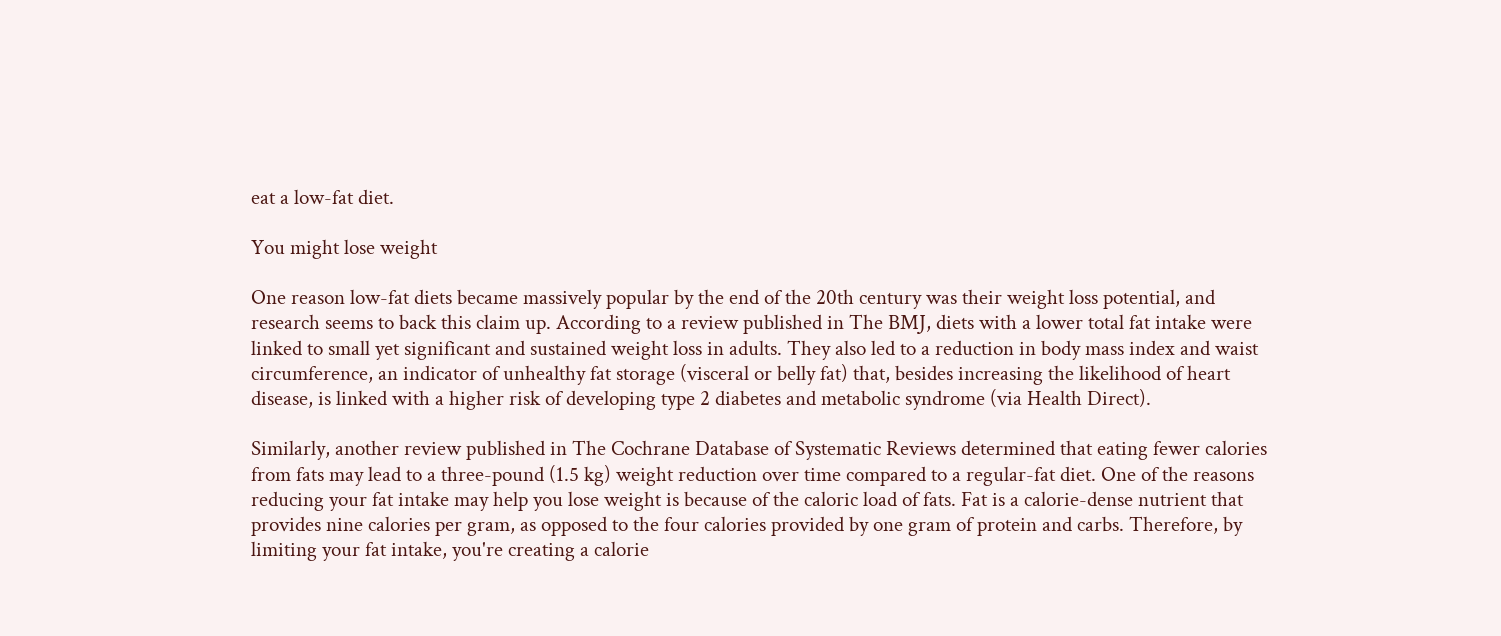eat a low-fat diet.

You might lose weight

One reason low-fat diets became massively popular by the end of the 20th century was their weight loss potential, and research seems to back this claim up. According to a review published in The BMJ, diets with a lower total fat intake were linked to small yet significant and sustained weight loss in adults. They also led to a reduction in body mass index and waist circumference, an indicator of unhealthy fat storage (visceral or belly fat) that, besides increasing the likelihood of heart disease, is linked with a higher risk of developing type 2 diabetes and metabolic syndrome (via Health Direct).

Similarly, another review published in The Cochrane Database of Systematic Reviews determined that eating fewer calories from fats may lead to a three-pound (1.5 kg) weight reduction over time compared to a regular-fat diet. One of the reasons reducing your fat intake may help you lose weight is because of the caloric load of fats. Fat is a calorie-dense nutrient that provides nine calories per gram, as opposed to the four calories provided by one gram of protein and carbs. Therefore, by limiting your fat intake, you're creating a calorie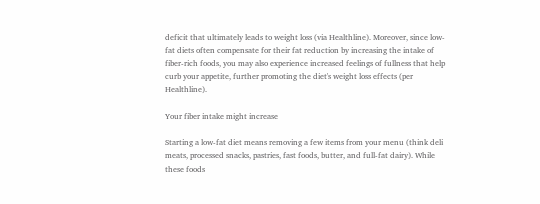deficit that ultimately leads to weight loss (via Healthline). Moreover, since low-fat diets often compensate for their fat reduction by increasing the intake of fiber-rich foods, you may also experience increased feelings of fullness that help curb your appetite, further promoting the diet's weight loss effects (per Healthline).

Your fiber intake might increase

Starting a low-fat diet means removing a few items from your menu (think deli meats, processed snacks, pastries, fast foods, butter, and full-fat dairy). While these foods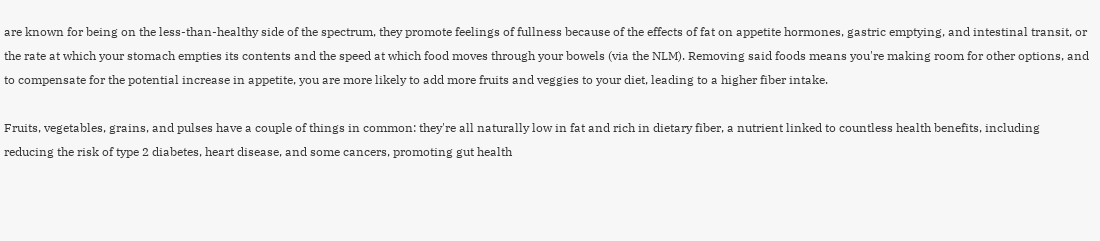are known for being on the less-than-healthy side of the spectrum, they promote feelings of fullness because of the effects of fat on appetite hormones, gastric emptying, and intestinal transit, or the rate at which your stomach empties its contents and the speed at which food moves through your bowels (via the NLM). Removing said foods means you're making room for other options, and to compensate for the potential increase in appetite, you are more likely to add more fruits and veggies to your diet, leading to a higher fiber intake.

Fruits, vegetables, grains, and pulses have a couple of things in common: they're all naturally low in fat and rich in dietary fiber, a nutrient linked to countless health benefits, including reducing the risk of type 2 diabetes, heart disease, and some cancers, promoting gut health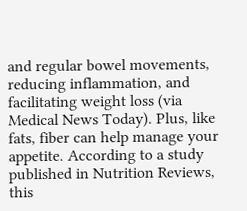and regular bowel movements, reducing inflammation, and facilitating weight loss (via Medical News Today). Plus, like fats, fiber can help manage your appetite. According to a study published in Nutrition Reviews, this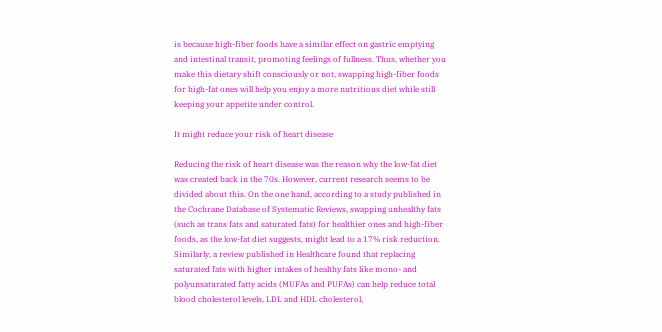is because high-fiber foods have a similar effect on gastric emptying and intestinal transit, promoting feelings of fullness. Thus, whether you make this dietary shift consciously or not, swapping high-fiber foods for high-fat ones will help you enjoy a more nutritious diet while still keeping your appetite under control.

It might reduce your risk of heart disease

Reducing the risk of heart disease was the reason why the low-fat diet was created back in the 70s. However, current research seems to be divided about this. On the one hand, according to a study published in the Cochrane Database of Systematic Reviews, swapping unhealthy fats (such as trans fats and saturated fats) for healthier ones and high-fiber foods, as the low-fat diet suggests, might lead to a 17% risk reduction. Similarly, a review published in Healthcare found that replacing saturated fats with higher intakes of healthy fats like mono- and polyunsaturated fatty acids (MUFAs and PUFAs) can help reduce total blood cholesterol levels, LDL and HDL cholesterol,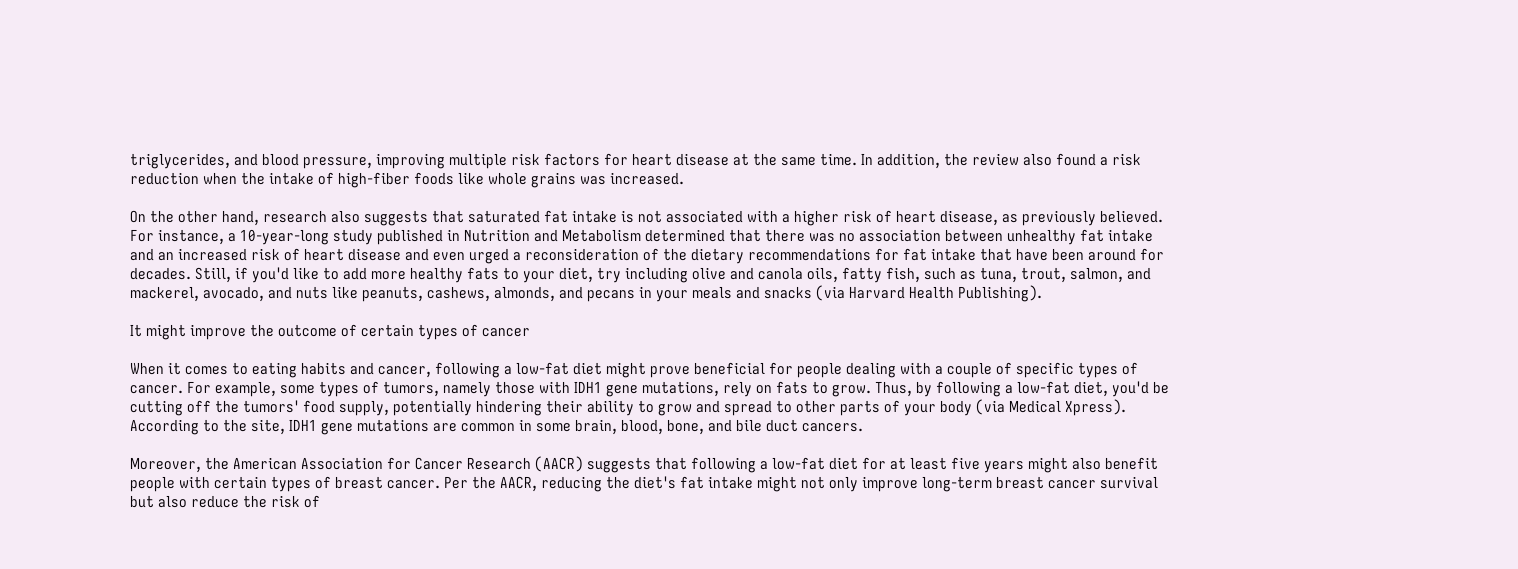triglycerides, and blood pressure, improving multiple risk factors for heart disease at the same time. In addition, the review also found a risk reduction when the intake of high-fiber foods like whole grains was increased.

On the other hand, research also suggests that saturated fat intake is not associated with a higher risk of heart disease, as previously believed. For instance, a 10-year-long study published in Nutrition and Metabolism determined that there was no association between unhealthy fat intake and an increased risk of heart disease and even urged a reconsideration of the dietary recommendations for fat intake that have been around for decades. Still, if you'd like to add more healthy fats to your diet, try including olive and canola oils, fatty fish, such as tuna, trout, salmon, and mackerel, avocado, and nuts like peanuts, cashews, almonds, and pecans in your meals and snacks (via Harvard Health Publishing).

It might improve the outcome of certain types of cancer

When it comes to eating habits and cancer, following a low-fat diet might prove beneficial for people dealing with a couple of specific types of cancer. For example, some types of tumors, namely those with IDH1 gene mutations, rely on fats to grow. Thus, by following a low-fat diet, you'd be cutting off the tumors' food supply, potentially hindering their ability to grow and spread to other parts of your body (via Medical Xpress). According to the site, IDH1 gene mutations are common in some brain, blood, bone, and bile duct cancers.

Moreover, the American Association for Cancer Research (AACR) suggests that following a low-fat diet for at least five years might also benefit people with certain types of breast cancer. Per the AACR, reducing the diet's fat intake might not only improve long-term breast cancer survival but also reduce the risk of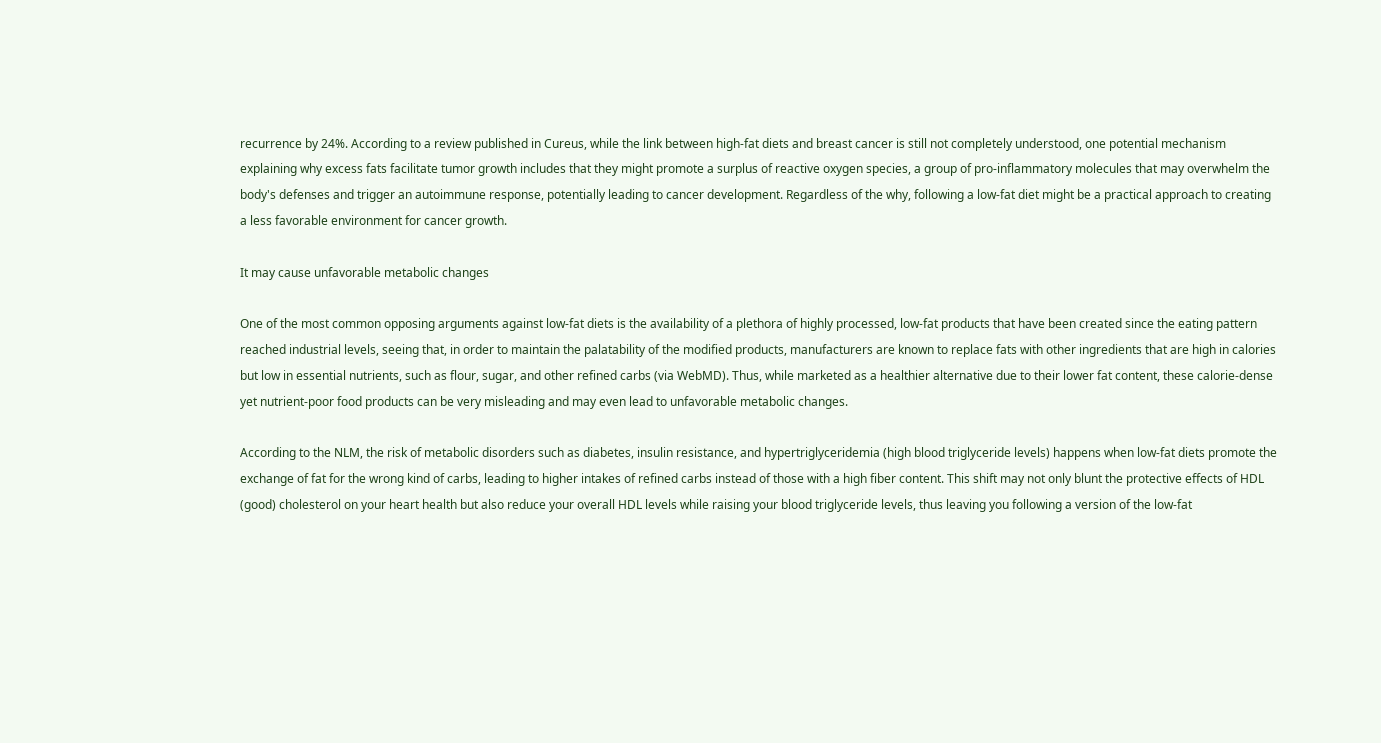recurrence by 24%. According to a review published in Cureus, while the link between high-fat diets and breast cancer is still not completely understood, one potential mechanism explaining why excess fats facilitate tumor growth includes that they might promote a surplus of reactive oxygen species, a group of pro-inflammatory molecules that may overwhelm the body's defenses and trigger an autoimmune response, potentially leading to cancer development. Regardless of the why, following a low-fat diet might be a practical approach to creating a less favorable environment for cancer growth.

It may cause unfavorable metabolic changes

One of the most common opposing arguments against low-fat diets is the availability of a plethora of highly processed, low-fat products that have been created since the eating pattern reached industrial levels, seeing that, in order to maintain the palatability of the modified products, manufacturers are known to replace fats with other ingredients that are high in calories but low in essential nutrients, such as flour, sugar, and other refined carbs (via WebMD). Thus, while marketed as a healthier alternative due to their lower fat content, these calorie-dense yet nutrient-poor food products can be very misleading and may even lead to unfavorable metabolic changes.

According to the NLM, the risk of metabolic disorders such as diabetes, insulin resistance, and hypertriglyceridemia (high blood triglyceride levels) happens when low-fat diets promote the exchange of fat for the wrong kind of carbs, leading to higher intakes of refined carbs instead of those with a high fiber content. This shift may not only blunt the protective effects of HDL (good) cholesterol on your heart health but also reduce your overall HDL levels while raising your blood triglyceride levels, thus leaving you following a version of the low-fat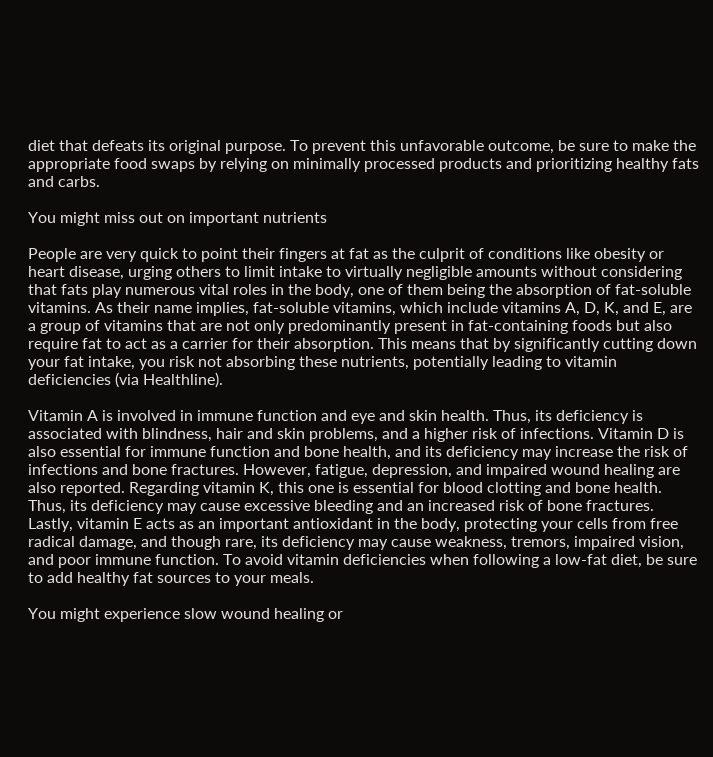diet that defeats its original purpose. To prevent this unfavorable outcome, be sure to make the appropriate food swaps by relying on minimally processed products and prioritizing healthy fats and carbs.

You might miss out on important nutrients

People are very quick to point their fingers at fat as the culprit of conditions like obesity or heart disease, urging others to limit intake to virtually negligible amounts without considering that fats play numerous vital roles in the body, one of them being the absorption of fat-soluble vitamins. As their name implies, fat-soluble vitamins, which include vitamins A, D, K, and E, are a group of vitamins that are not only predominantly present in fat-containing foods but also require fat to act as a carrier for their absorption. This means that by significantly cutting down your fat intake, you risk not absorbing these nutrients, potentially leading to vitamin deficiencies (via Healthline).

Vitamin A is involved in immune function and eye and skin health. Thus, its deficiency is associated with blindness, hair and skin problems, and a higher risk of infections. Vitamin D is also essential for immune function and bone health, and its deficiency may increase the risk of infections and bone fractures. However, fatigue, depression, and impaired wound healing are also reported. Regarding vitamin K, this one is essential for blood clotting and bone health. Thus, its deficiency may cause excessive bleeding and an increased risk of bone fractures. Lastly, vitamin E acts as an important antioxidant in the body, protecting your cells from free radical damage, and though rare, its deficiency may cause weakness, tremors, impaired vision, and poor immune function. To avoid vitamin deficiencies when following a low-fat diet, be sure to add healthy fat sources to your meals.

You might experience slow wound healing or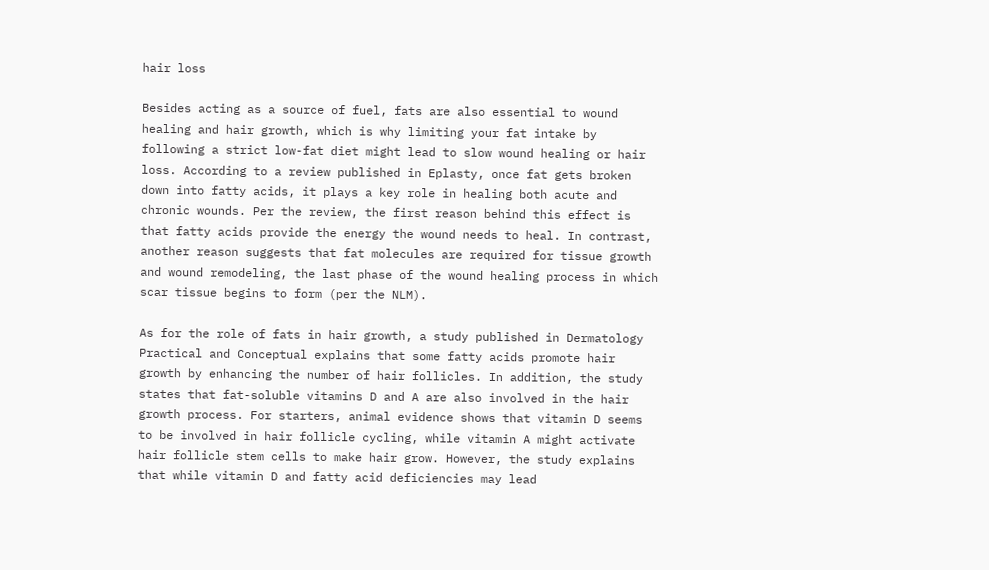hair loss

Besides acting as a source of fuel, fats are also essential to wound healing and hair growth, which is why limiting your fat intake by following a strict low-fat diet might lead to slow wound healing or hair loss. According to a review published in Eplasty, once fat gets broken down into fatty acids, it plays a key role in healing both acute and chronic wounds. Per the review, the first reason behind this effect is that fatty acids provide the energy the wound needs to heal. In contrast, another reason suggests that fat molecules are required for tissue growth and wound remodeling, the last phase of the wound healing process in which scar tissue begins to form (per the NLM).

As for the role of fats in hair growth, a study published in Dermatology Practical and Conceptual explains that some fatty acids promote hair growth by enhancing the number of hair follicles. In addition, the study states that fat-soluble vitamins D and A are also involved in the hair growth process. For starters, animal evidence shows that vitamin D seems to be involved in hair follicle cycling, while vitamin A might activate hair follicle stem cells to make hair grow. However, the study explains that while vitamin D and fatty acid deficiencies may lead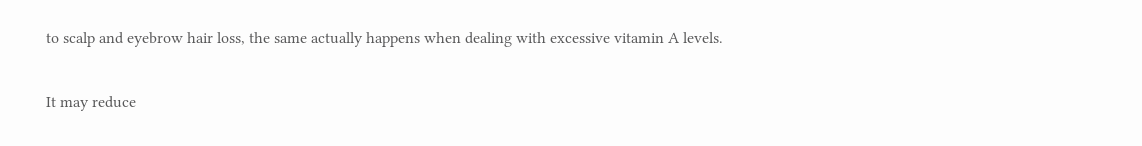to scalp and eyebrow hair loss, the same actually happens when dealing with excessive vitamin A levels.

It may reduce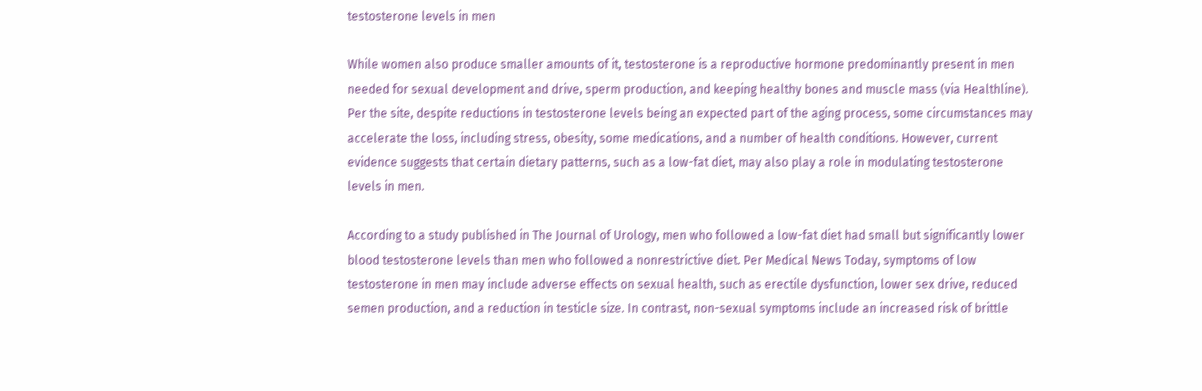testosterone levels in men

While women also produce smaller amounts of it, testosterone is a reproductive hormone predominantly present in men needed for sexual development and drive, sperm production, and keeping healthy bones and muscle mass (via Healthline). Per the site, despite reductions in testosterone levels being an expected part of the aging process, some circumstances may accelerate the loss, including stress, obesity, some medications, and a number of health conditions. However, current evidence suggests that certain dietary patterns, such as a low-fat diet, may also play a role in modulating testosterone levels in men.

According to a study published in The Journal of Urology, men who followed a low-fat diet had small but significantly lower blood testosterone levels than men who followed a nonrestrictive diet. Per Medical News Today, symptoms of low testosterone in men may include adverse effects on sexual health, such as erectile dysfunction, lower sex drive, reduced semen production, and a reduction in testicle size. In contrast, non-sexual symptoms include an increased risk of brittle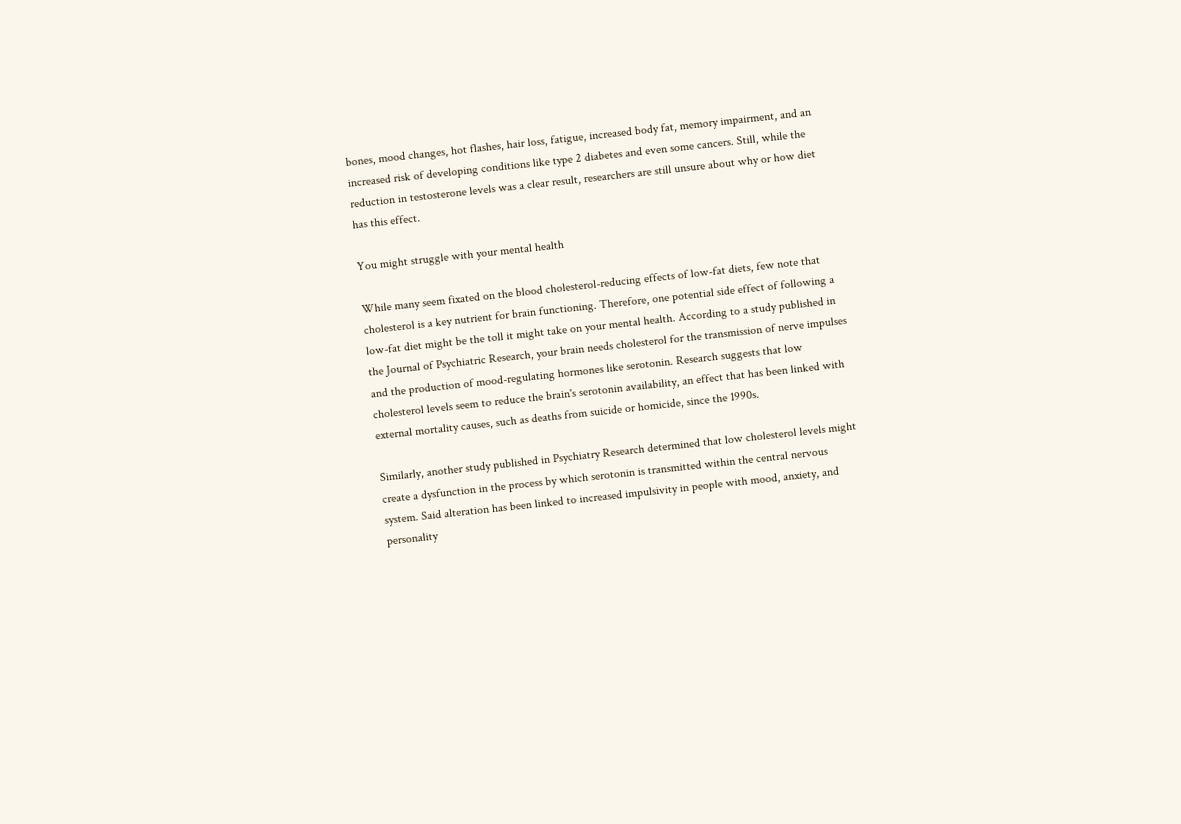bones, mood changes, hot flashes, hair loss, fatigue, increased body fat, memory impairment, and an increased risk of developing conditions like type 2 diabetes and even some cancers. Still, while the reduction in testosterone levels was a clear result, researchers are still unsure about why or how diet has this effect.

You might struggle with your mental health

While many seem fixated on the blood cholesterol-reducing effects of low-fat diets, few note that cholesterol is a key nutrient for brain functioning. Therefore, one potential side effect of following a low-fat diet might be the toll it might take on your mental health. According to a study published in the Journal of Psychiatric Research, your brain needs cholesterol for the transmission of nerve impulses and the production of mood-regulating hormones like serotonin. Research suggests that low cholesterol levels seem to reduce the brain's serotonin availability, an effect that has been linked with external mortality causes, such as deaths from suicide or homicide, since the 1990s.

Similarly, another study published in Psychiatry Research determined that low cholesterol levels might create a dysfunction in the process by which serotonin is transmitted within the central nervous system. Said alteration has been linked to increased impulsivity in people with mood, anxiety, and personality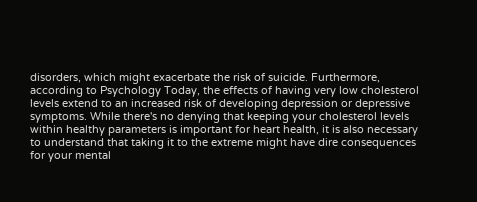disorders, which might exacerbate the risk of suicide. Furthermore, according to Psychology Today, the effects of having very low cholesterol levels extend to an increased risk of developing depression or depressive symptoms. While there's no denying that keeping your cholesterol levels within healthy parameters is important for heart health, it is also necessary to understand that taking it to the extreme might have dire consequences for your mental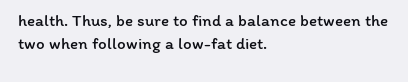health. Thus, be sure to find a balance between the two when following a low-fat diet.